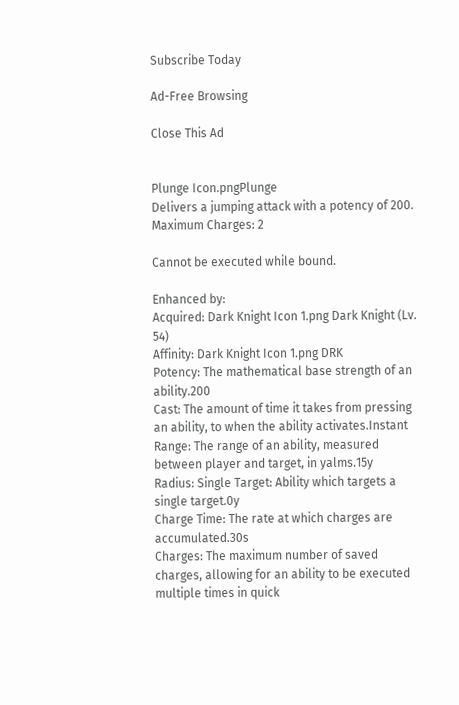Subscribe Today

Ad-Free Browsing

Close This Ad


Plunge Icon.pngPlunge
Delivers a jumping attack with a potency of 200.
Maximum Charges: 2

Cannot be executed while bound.

Enhanced by:
Acquired: Dark Knight Icon 1.png Dark Knight (Lv. 54)
Affinity: Dark Knight Icon 1.png DRK
Potency: The mathematical base strength of an ability.200
Cast: The amount of time it takes from pressing an ability, to when the ability activates.Instant
Range: The range of an ability, measured between player and target, in yalms.15y
Radius: Single Target: Ability which targets a single target.0y
Charge Time: The rate at which charges are accumulated.30s
Charges: The maximum number of saved charges, allowing for an ability to be executed multiple times in quick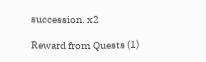succession. x2

Reward from Quests (1)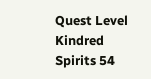Quest Level
Kindred Spirits 54